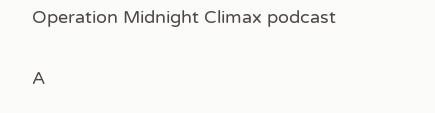Operation Midnight Climax podcast

A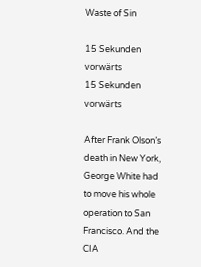Waste of Sin

15 Sekunden vorwärts
15 Sekunden vorwärts

After Frank Olson’s death in New York, George White had to move his whole operation to San Francisco. And the CIA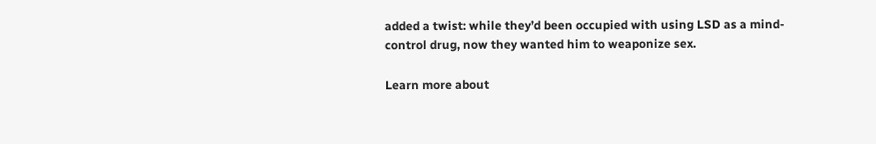added a twist: while they’d been occupied with using LSD as a mind-control drug, now they wanted him to weaponize sex.

Learn more about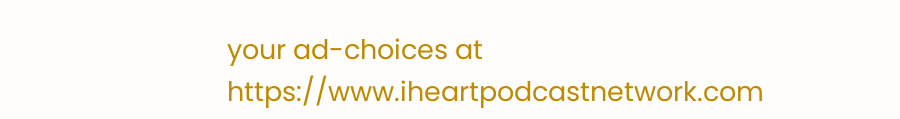your ad-choices at https://www.iheartpodcastnetwork.com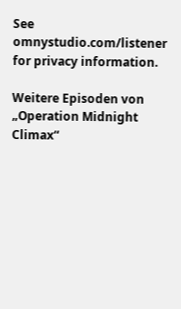See omnystudio.com/listener for privacy information.

Weitere Episoden von „Operation Midnight Climax“